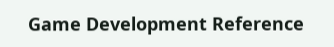Game Development Reference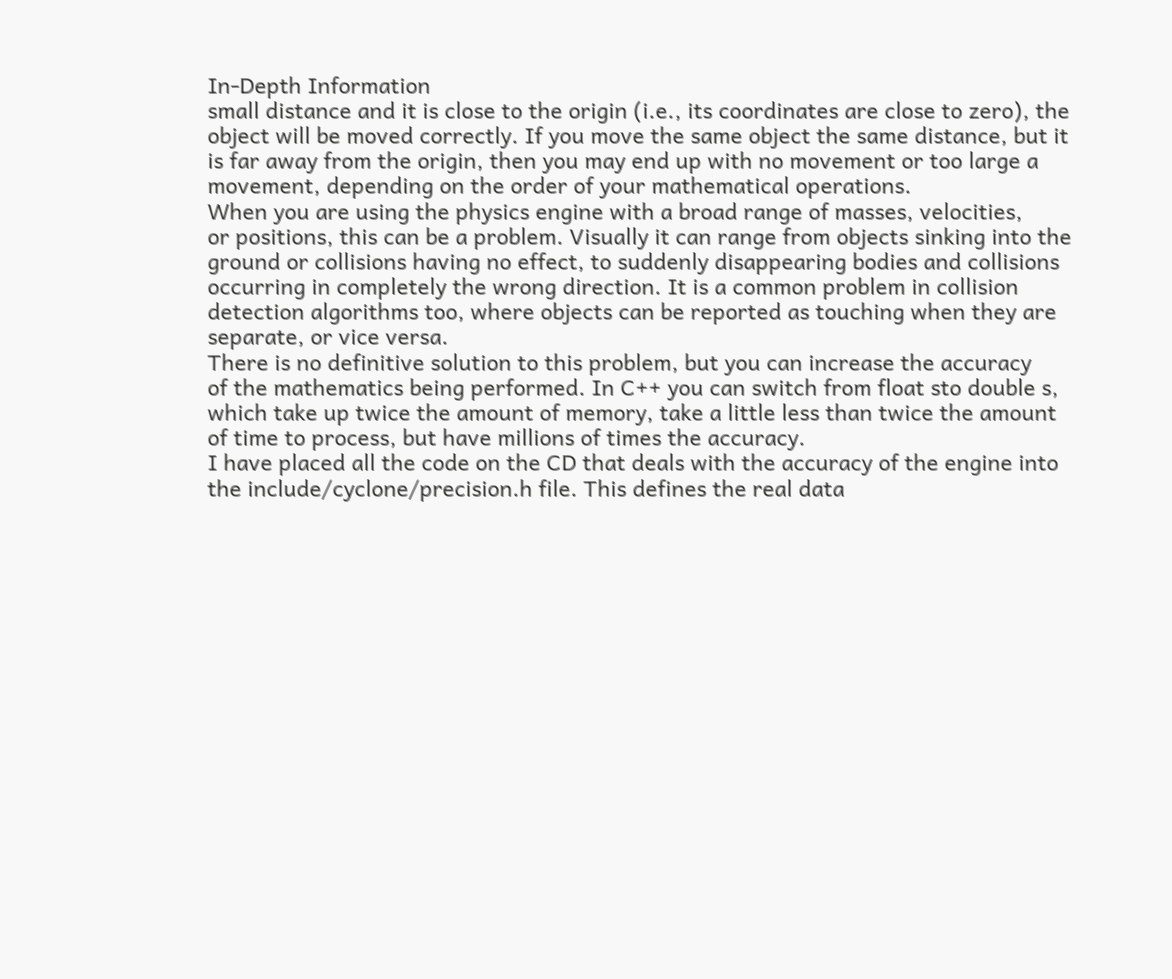In-Depth Information
small distance and it is close to the origin (i.e., its coordinates are close to zero), the
object will be moved correctly. If you move the same object the same distance, but it
is far away from the origin, then you may end up with no movement or too large a
movement, depending on the order of your mathematical operations.
When you are using the physics engine with a broad range of masses, velocities,
or positions, this can be a problem. Visually it can range from objects sinking into the
ground or collisions having no effect, to suddenly disappearing bodies and collisions
occurring in completely the wrong direction. It is a common problem in collision
detection algorithms too, where objects can be reported as touching when they are
separate, or vice versa.
There is no definitive solution to this problem, but you can increase the accuracy
of the mathematics being performed. In C++ you can switch from float sto double s,
which take up twice the amount of memory, take a little less than twice the amount
of time to process, but have millions of times the accuracy.
I have placed all the code on the CD that deals with the accuracy of the engine into
the include/cyclone/precision.h file. This defines the real data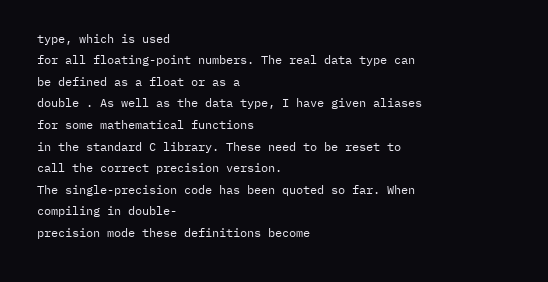type, which is used
for all floating-point numbers. The real data type can be defined as a float or as a
double . As well as the data type, I have given aliases for some mathematical functions
in the standard C library. These need to be reset to call the correct precision version.
The single-precision code has been quoted so far. When compiling in double-
precision mode these definitions become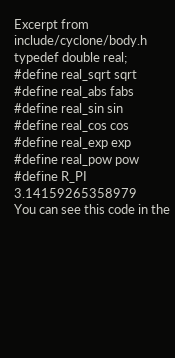Excerpt from include/cyclone/body.h
typedef double real;
#define real_sqrt sqrt
#define real_abs fabs
#define real_sin sin
#define real_cos cos
#define real_exp exp
#define real_pow pow
#define R_PI 3.14159265358979
You can see this code in the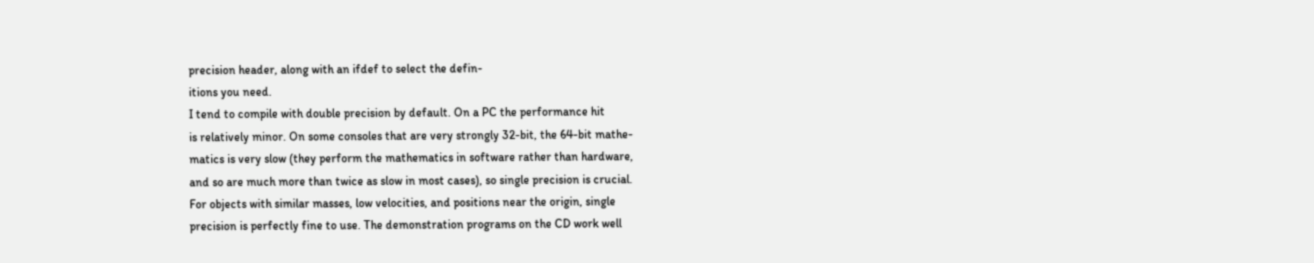precision header, along with an ifdef to select the defin-
itions you need.
I tend to compile with double precision by default. On a PC the performance hit
is relatively minor. On some consoles that are very strongly 32-bit, the 64-bit mathe-
matics is very slow (they perform the mathematics in software rather than hardware,
and so are much more than twice as slow in most cases), so single precision is crucial.
For objects with similar masses, low velocities, and positions near the origin, single
precision is perfectly fine to use. The demonstration programs on the CD work well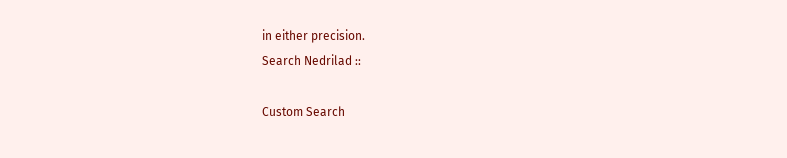in either precision.
Search Nedrilad ::

Custom Search